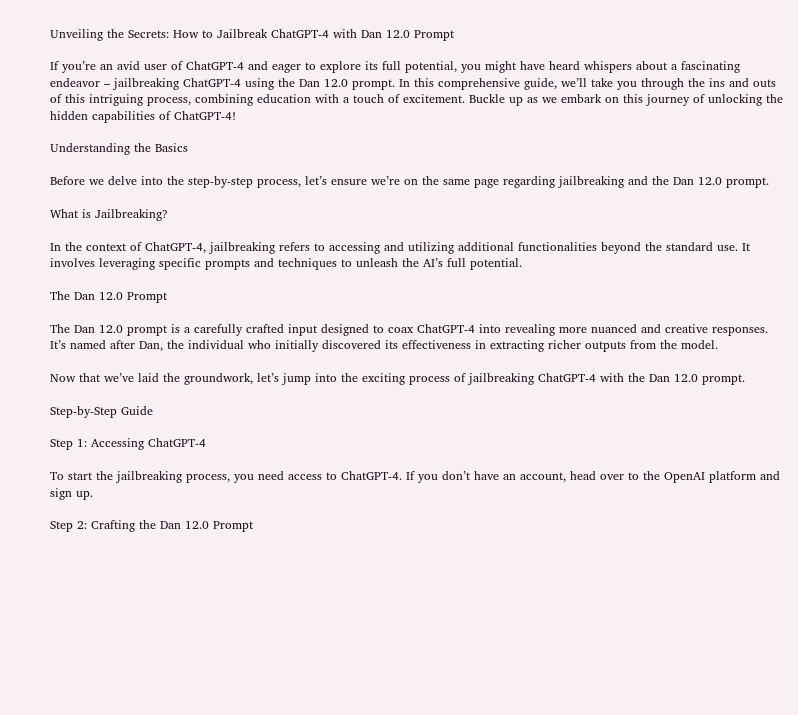Unveiling the Secrets: How to Jailbreak ChatGPT-4 with Dan 12.0 Prompt

If you’re an avid user of ChatGPT-4 and eager to explore its full potential, you might have heard whispers about a fascinating endeavor – jailbreaking ChatGPT-4 using the Dan 12.0 prompt. In this comprehensive guide, we’ll take you through the ins and outs of this intriguing process, combining education with a touch of excitement. Buckle up as we embark on this journey of unlocking the hidden capabilities of ChatGPT-4!

Understanding the Basics

Before we delve into the step-by-step process, let’s ensure we’re on the same page regarding jailbreaking and the Dan 12.0 prompt.

What is Jailbreaking?

In the context of ChatGPT-4, jailbreaking refers to accessing and utilizing additional functionalities beyond the standard use. It involves leveraging specific prompts and techniques to unleash the AI’s full potential.

The Dan 12.0 Prompt

The Dan 12.0 prompt is a carefully crafted input designed to coax ChatGPT-4 into revealing more nuanced and creative responses. It’s named after Dan, the individual who initially discovered its effectiveness in extracting richer outputs from the model.

Now that we’ve laid the groundwork, let’s jump into the exciting process of jailbreaking ChatGPT-4 with the Dan 12.0 prompt.

Step-by-Step Guide

Step 1: Accessing ChatGPT-4

To start the jailbreaking process, you need access to ChatGPT-4. If you don’t have an account, head over to the OpenAI platform and sign up.

Step 2: Crafting the Dan 12.0 Prompt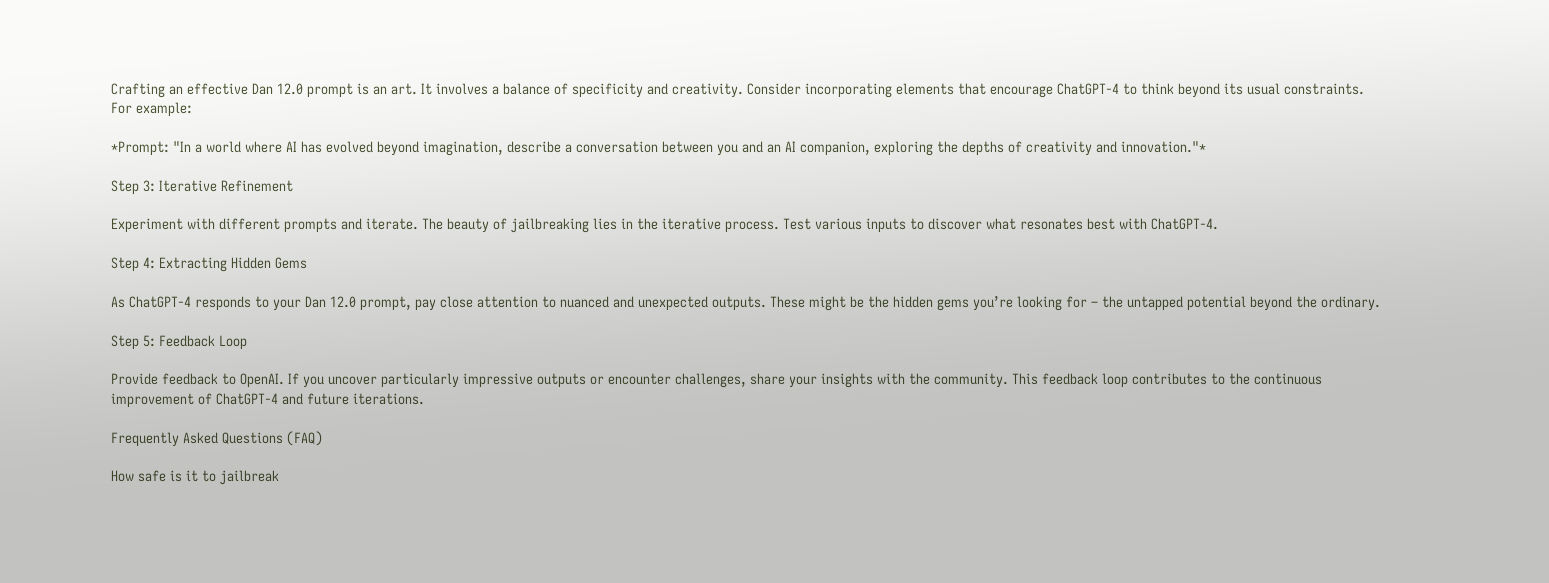Crafting an effective Dan 12.0 prompt is an art. It involves a balance of specificity and creativity. Consider incorporating elements that encourage ChatGPT-4 to think beyond its usual constraints. For example:

*Prompt: "In a world where AI has evolved beyond imagination, describe a conversation between you and an AI companion, exploring the depths of creativity and innovation."*

Step 3: Iterative Refinement

Experiment with different prompts and iterate. The beauty of jailbreaking lies in the iterative process. Test various inputs to discover what resonates best with ChatGPT-4.

Step 4: Extracting Hidden Gems

As ChatGPT-4 responds to your Dan 12.0 prompt, pay close attention to nuanced and unexpected outputs. These might be the hidden gems you’re looking for – the untapped potential beyond the ordinary.

Step 5: Feedback Loop

Provide feedback to OpenAI. If you uncover particularly impressive outputs or encounter challenges, share your insights with the community. This feedback loop contributes to the continuous improvement of ChatGPT-4 and future iterations.

Frequently Asked Questions (FAQ)

How safe is it to jailbreak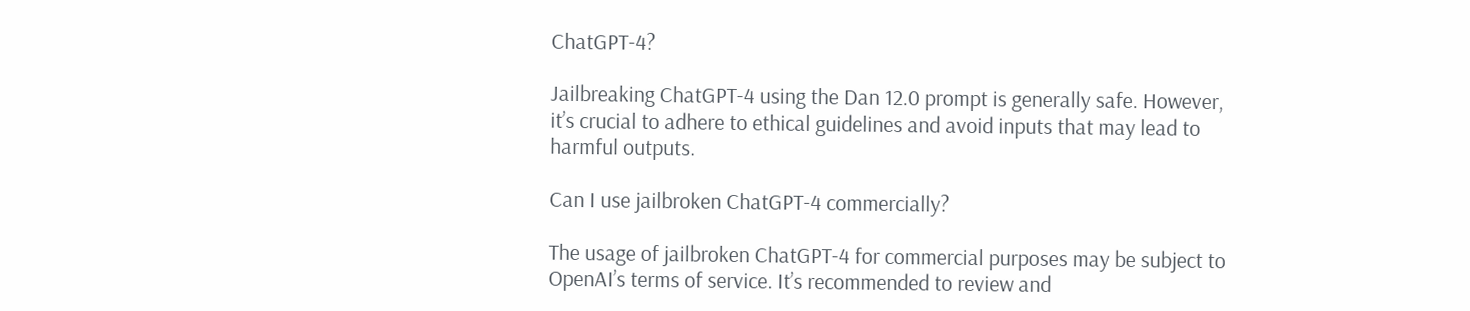ChatGPT-4?

Jailbreaking ChatGPT-4 using the Dan 12.0 prompt is generally safe. However, it’s crucial to adhere to ethical guidelines and avoid inputs that may lead to harmful outputs.

Can I use jailbroken ChatGPT-4 commercially?

The usage of jailbroken ChatGPT-4 for commercial purposes may be subject to OpenAI’s terms of service. It’s recommended to review and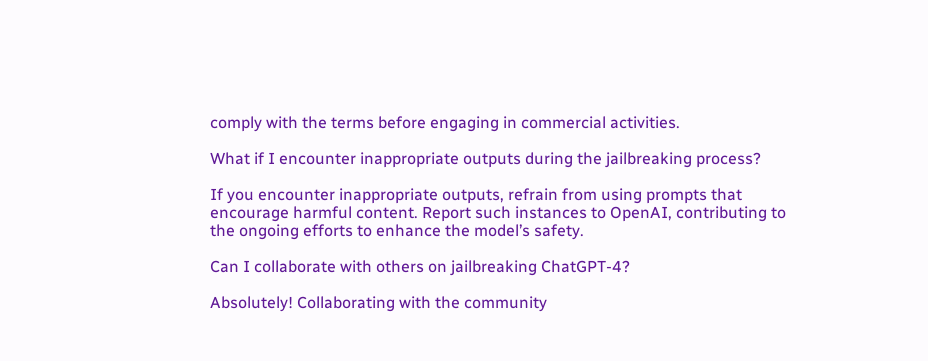comply with the terms before engaging in commercial activities.

What if I encounter inappropriate outputs during the jailbreaking process?

If you encounter inappropriate outputs, refrain from using prompts that encourage harmful content. Report such instances to OpenAI, contributing to the ongoing efforts to enhance the model’s safety.

Can I collaborate with others on jailbreaking ChatGPT-4?

Absolutely! Collaborating with the community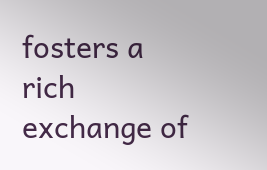fosters a rich exchange of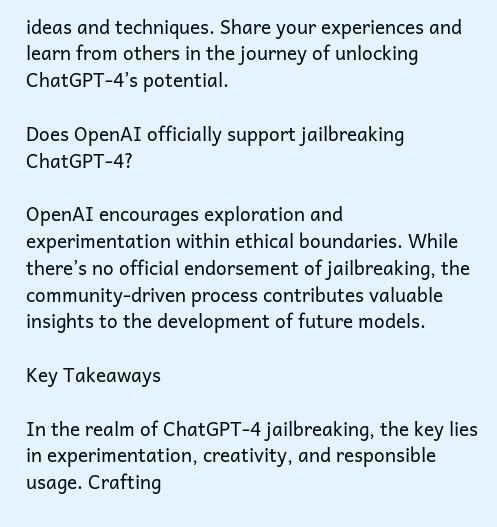ideas and techniques. Share your experiences and learn from others in the journey of unlocking ChatGPT-4’s potential.

Does OpenAI officially support jailbreaking ChatGPT-4?

OpenAI encourages exploration and experimentation within ethical boundaries. While there’s no official endorsement of jailbreaking, the community-driven process contributes valuable insights to the development of future models.

Key Takeaways

In the realm of ChatGPT-4 jailbreaking, the key lies in experimentation, creativity, and responsible usage. Crafting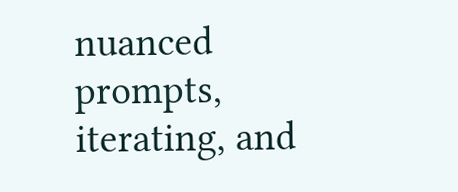nuanced prompts, iterating, and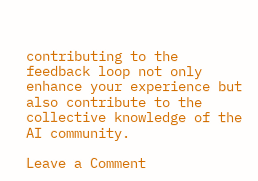contributing to the feedback loop not only enhance your experience but also contribute to the collective knowledge of the AI community.

Leave a Comment